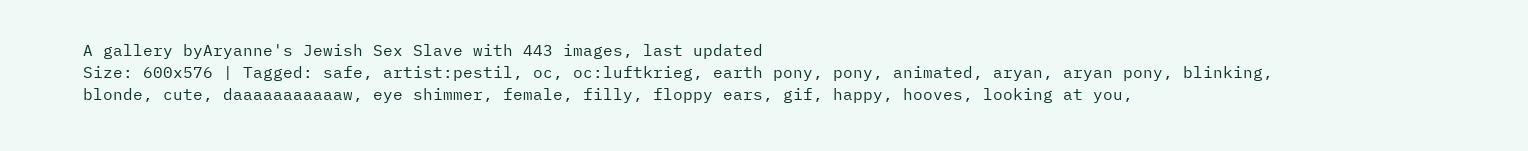A gallery byAryanne's Jewish Sex Slave with 443 images, last updated
Size: 600x576 | Tagged: safe, artist:pestil, oc, oc:luftkrieg, earth pony, pony, animated, aryan, aryan pony, blinking, blonde, cute, daaaaaaaaaaaw, eye shimmer, female, filly, floppy ears, gif, happy, hooves, looking at you,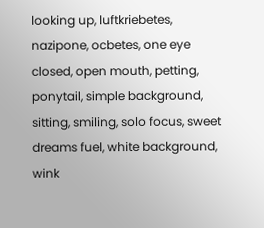looking up, luftkriebetes, nazipone, ocbetes, one eye closed, open mouth, petting, ponytail, simple background, sitting, smiling, solo focus, sweet dreams fuel, white background, wink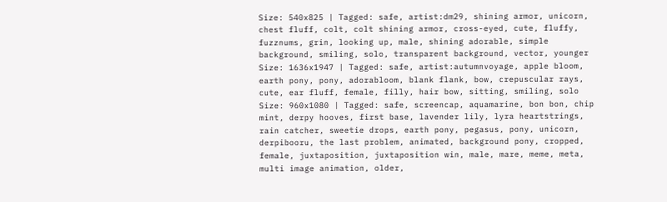Size: 540x825 | Tagged: safe, artist:dm29, shining armor, unicorn, chest fluff, colt, colt shining armor, cross-eyed, cute, fluffy, fuzznums, grin, looking up, male, shining adorable, simple background, smiling, solo, transparent background, vector, younger
Size: 1636x1947 | Tagged: safe, artist:autumnvoyage, apple bloom, earth pony, pony, adorabloom, blank flank, bow, crepuscular rays, cute, ear fluff, female, filly, hair bow, sitting, smiling, solo
Size: 960x1080 | Tagged: safe, screencap, aquamarine, bon bon, chip mint, derpy hooves, first base, lavender lily, lyra heartstrings, rain catcher, sweetie drops, earth pony, pegasus, pony, unicorn, derpibooru, the last problem, animated, background pony, cropped, female, juxtaposition, juxtaposition win, male, mare, meme, meta, multi image animation, older,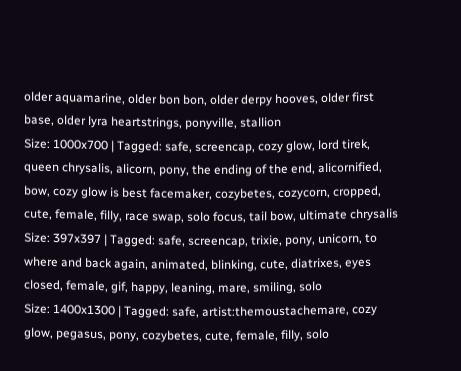older aquamarine, older bon bon, older derpy hooves, older first base, older lyra heartstrings, ponyville, stallion
Size: 1000x700 | Tagged: safe, screencap, cozy glow, lord tirek, queen chrysalis, alicorn, pony, the ending of the end, alicornified, bow, cozy glow is best facemaker, cozybetes, cozycorn, cropped, cute, female, filly, race swap, solo focus, tail bow, ultimate chrysalis
Size: 397x397 | Tagged: safe, screencap, trixie, pony, unicorn, to where and back again, animated, blinking, cute, diatrixes, eyes closed, female, gif, happy, leaning, mare, smiling, solo
Size: 1400x1300 | Tagged: safe, artist:themoustachemare, cozy glow, pegasus, pony, cozybetes, cute, female, filly, solo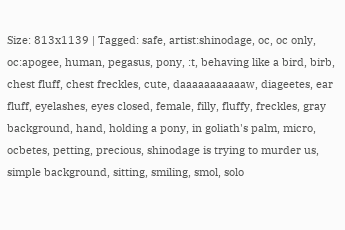Size: 813x1139 | Tagged: safe, artist:shinodage, oc, oc only, oc:apogee, human, pegasus, pony, :t, behaving like a bird, birb, chest fluff, chest freckles, cute, daaaaaaaaaaaw, diageetes, ear fluff, eyelashes, eyes closed, female, filly, fluffy, freckles, gray background, hand, holding a pony, in goliath's palm, micro, ocbetes, petting, precious, shinodage is trying to murder us, simple background, sitting, smiling, smol, solo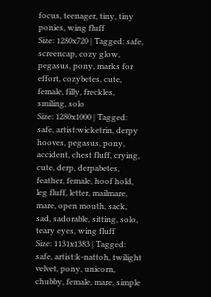focus, teenager, tiny, tiny ponies, wing fluff
Size: 1280x720 | Tagged: safe, screencap, cozy glow, pegasus, pony, marks for effort, cozybetes, cute, female, filly, freckles, smiling, solo
Size: 1280x1000 | Tagged: safe, artist:wicketrin, derpy hooves, pegasus, pony, accident, chest fluff, crying, cute, derp, derpabetes, feather, female, hoof hold, leg fluff, letter, mailmare, mare, open mouth, sack, sad, sadorable, sitting, solo, teary eyes, wing fluff
Size: 1131x1383 | Tagged: safe, artist:k-nattoh, twilight velvet, pony, unicorn, chubby, female, mare, simple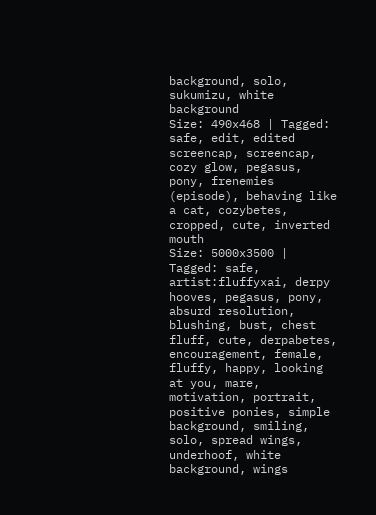background, solo, sukumizu, white background
Size: 490x468 | Tagged: safe, edit, edited screencap, screencap, cozy glow, pegasus, pony, frenemies (episode), behaving like a cat, cozybetes, cropped, cute, inverted mouth
Size: 5000x3500 | Tagged: safe, artist:fluffyxai, derpy hooves, pegasus, pony, absurd resolution, blushing, bust, chest fluff, cute, derpabetes, encouragement, female, fluffy, happy, looking at you, mare, motivation, portrait, positive ponies, simple background, smiling, solo, spread wings, underhoof, white background, wings